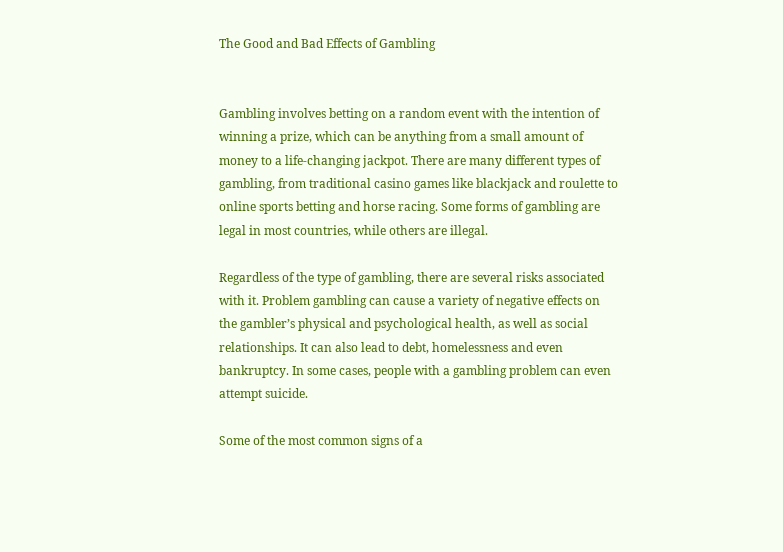The Good and Bad Effects of Gambling


Gambling involves betting on a random event with the intention of winning a prize, which can be anything from a small amount of money to a life-changing jackpot. There are many different types of gambling, from traditional casino games like blackjack and roulette to online sports betting and horse racing. Some forms of gambling are legal in most countries, while others are illegal.

Regardless of the type of gambling, there are several risks associated with it. Problem gambling can cause a variety of negative effects on the gambler’s physical and psychological health, as well as social relationships. It can also lead to debt, homelessness and even bankruptcy. In some cases, people with a gambling problem can even attempt suicide.

Some of the most common signs of a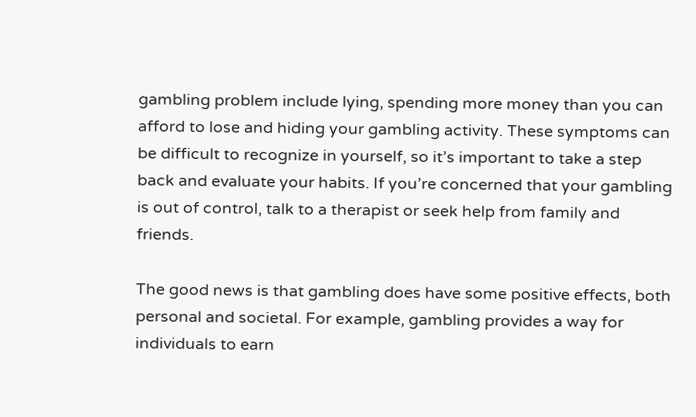gambling problem include lying, spending more money than you can afford to lose and hiding your gambling activity. These symptoms can be difficult to recognize in yourself, so it’s important to take a step back and evaluate your habits. If you’re concerned that your gambling is out of control, talk to a therapist or seek help from family and friends.

The good news is that gambling does have some positive effects, both personal and societal. For example, gambling provides a way for individuals to earn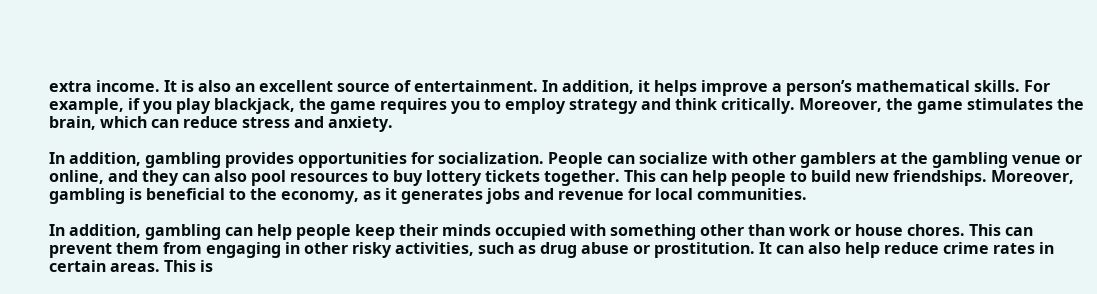extra income. It is also an excellent source of entertainment. In addition, it helps improve a person’s mathematical skills. For example, if you play blackjack, the game requires you to employ strategy and think critically. Moreover, the game stimulates the brain, which can reduce stress and anxiety.

In addition, gambling provides opportunities for socialization. People can socialize with other gamblers at the gambling venue or online, and they can also pool resources to buy lottery tickets together. This can help people to build new friendships. Moreover, gambling is beneficial to the economy, as it generates jobs and revenue for local communities.

In addition, gambling can help people keep their minds occupied with something other than work or house chores. This can prevent them from engaging in other risky activities, such as drug abuse or prostitution. It can also help reduce crime rates in certain areas. This is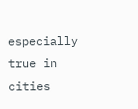especially true in cities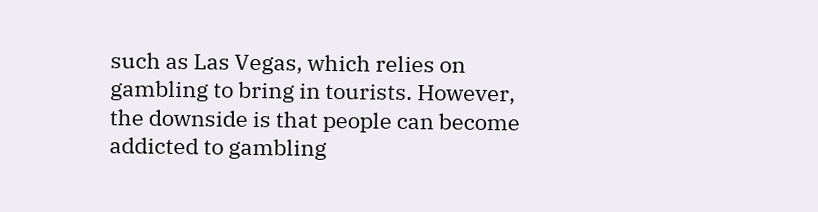such as Las Vegas, which relies on gambling to bring in tourists. However, the downside is that people can become addicted to gambling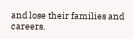and lose their families and careers.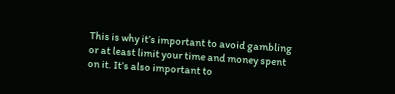This is why it’s important to avoid gambling or at least limit your time and money spent on it. It’s also important to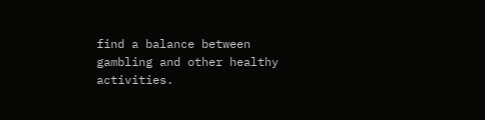find a balance between gambling and other healthy activities.